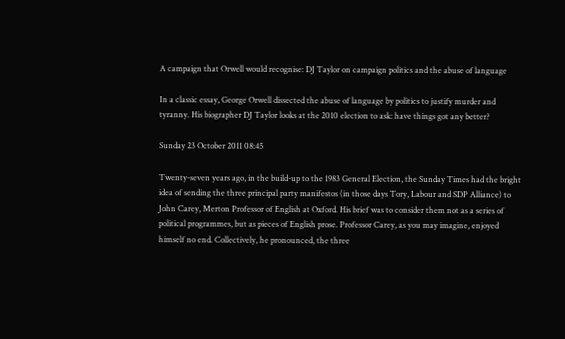A campaign that Orwell would recognise: DJ Taylor on campaign politics and the abuse of language

In a classic essay, George Orwell dissected the abuse of language by politics to justify murder and tyranny. His biographer DJ Taylor looks at the 2010 election to ask: have things got any better?

Sunday 23 October 2011 08:45

Twenty-seven years ago, in the build-up to the 1983 General Election, the Sunday Times had the bright idea of sending the three principal party manifestos (in those days Tory, Labour and SDP Alliance) to John Carey, Merton Professor of English at Oxford. His brief was to consider them not as a series of political programmes, but as pieces of English prose. Professor Carey, as you may imagine, enjoyed himself no end. Collectively, he pronounced, the three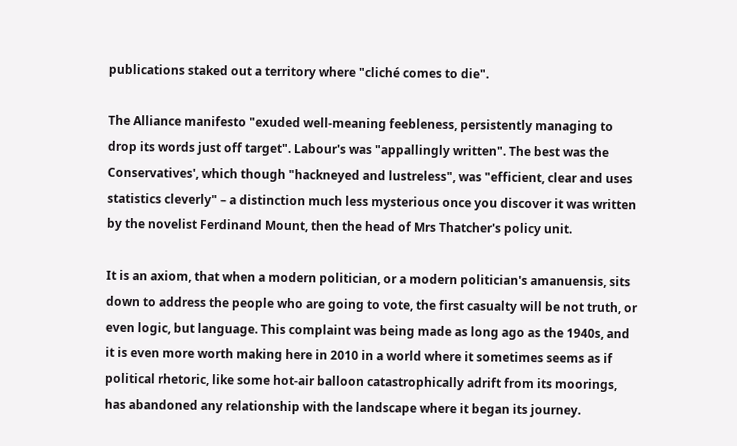publications staked out a territory where "cliché comes to die".

The Alliance manifesto "exuded well-meaning feebleness, persistently managing to drop its words just off target". Labour's was "appallingly written". The best was the Conservatives', which though "hackneyed and lustreless", was "efficient, clear and uses statistics cleverly" – a distinction much less mysterious once you discover it was written by the novelist Ferdinand Mount, then the head of Mrs Thatcher's policy unit.

It is an axiom, that when a modern politician, or a modern politician's amanuensis, sits down to address the people who are going to vote, the first casualty will be not truth, or even logic, but language. This complaint was being made as long ago as the 1940s, and it is even more worth making here in 2010 in a world where it sometimes seems as if political rhetoric, like some hot-air balloon catastrophically adrift from its moorings, has abandoned any relationship with the landscape where it began its journey.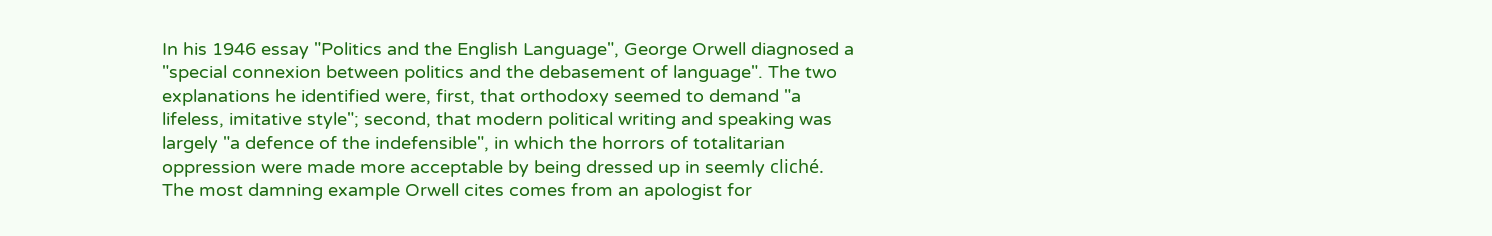In his 1946 essay "Politics and the English Language", George Orwell diagnosed a "special connexion between politics and the debasement of language". The two explanations he identified were, first, that orthodoxy seemed to demand "a lifeless, imitative style"; second, that modern political writing and speaking was largely "a defence of the indefensible", in which the horrors of totalitarian oppression were made more acceptable by being dressed up in seemly cliché. The most damning example Orwell cites comes from an apologist for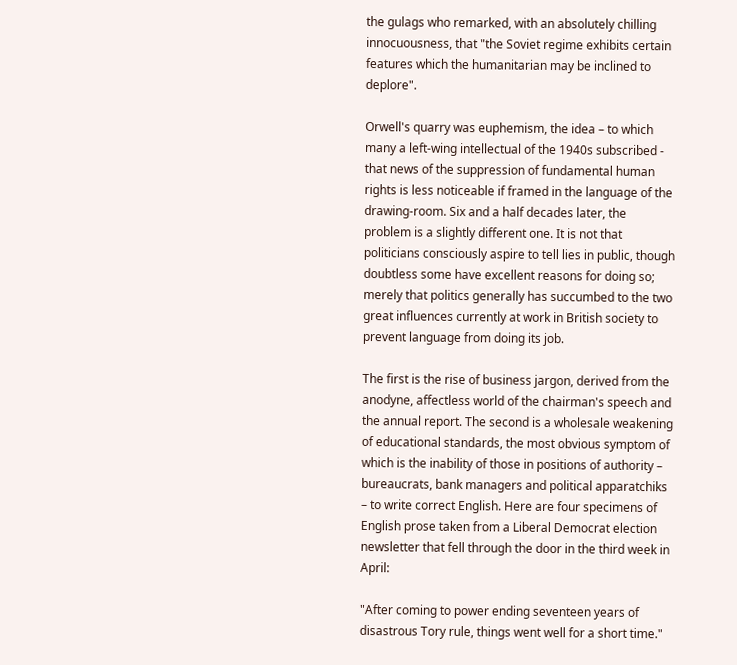the gulags who remarked, with an absolutely chilling innocuousness, that "the Soviet regime exhibits certain features which the humanitarian may be inclined to deplore".

Orwell's quarry was euphemism, the idea – to which many a left-wing intellectual of the 1940s subscribed - that news of the suppression of fundamental human rights is less noticeable if framed in the language of the drawing-room. Six and a half decades later, the problem is a slightly different one. It is not that politicians consciously aspire to tell lies in public, though doubtless some have excellent reasons for doing so; merely that politics generally has succumbed to the two great influences currently at work in British society to prevent language from doing its job.

The first is the rise of business jargon, derived from the anodyne, affectless world of the chairman's speech and the annual report. The second is a wholesale weakening of educational standards, the most obvious symptom of which is the inability of those in positions of authority – bureaucrats, bank managers and political apparatchiks – to write correct English. Here are four specimens of English prose taken from a Liberal Democrat election newsletter that fell through the door in the third week in April:

"After coming to power ending seventeen years of disastrous Tory rule, things went well for a short time."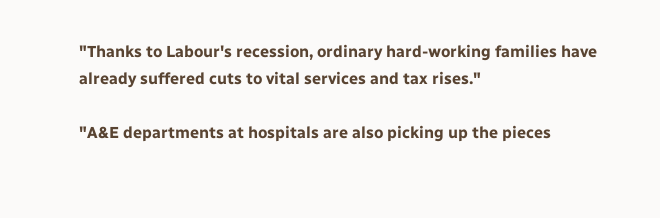"Thanks to Labour's recession, ordinary hard-working families have already suffered cuts to vital services and tax rises."

"A&E departments at hospitals are also picking up the pieces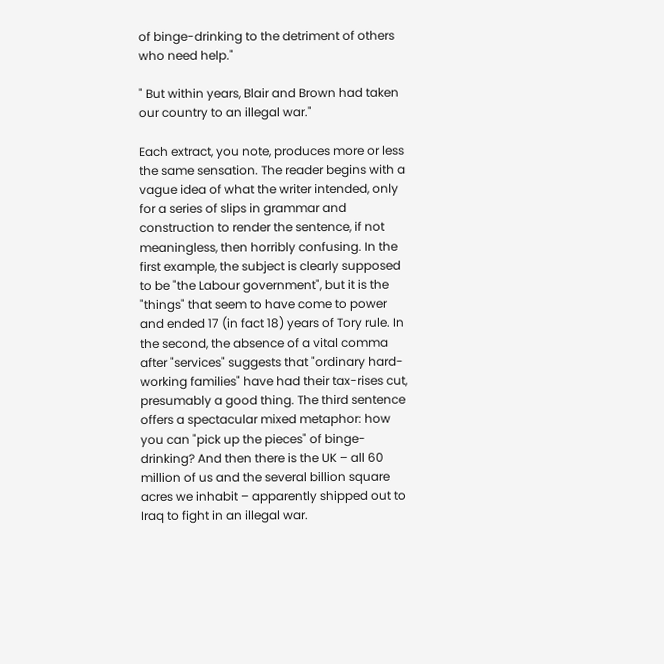of binge-drinking to the detriment of others who need help."

" But within years, Blair and Brown had taken our country to an illegal war."

Each extract, you note, produces more or less the same sensation. The reader begins with a vague idea of what the writer intended, only for a series of slips in grammar and construction to render the sentence, if not meaningless, then horribly confusing. In the first example, the subject is clearly supposed to be "the Labour government", but it is the "things" that seem to have come to power and ended 17 (in fact 18) years of Tory rule. In the second, the absence of a vital comma after "services" suggests that "ordinary hard-working families" have had their tax-rises cut, presumably a good thing. The third sentence offers a spectacular mixed metaphor: how you can "pick up the pieces" of binge-drinking? And then there is the UK – all 60 million of us and the several billion square acres we inhabit – apparently shipped out to Iraq to fight in an illegal war.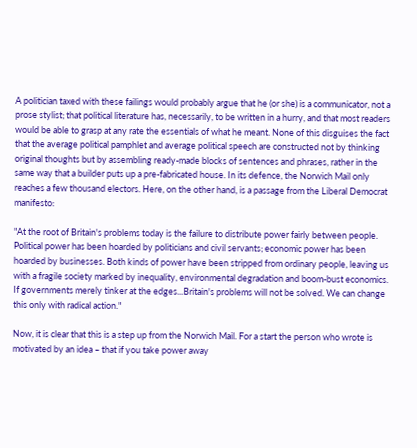A politician taxed with these failings would probably argue that he (or she) is a communicator, not a prose stylist; that political literature has, necessarily, to be written in a hurry, and that most readers would be able to grasp at any rate the essentials of what he meant. None of this disguises the fact that the average political pamphlet and average political speech are constructed not by thinking original thoughts but by assembling ready-made blocks of sentences and phrases, rather in the same way that a builder puts up a pre-fabricated house. In its defence, the Norwich Mail only reaches a few thousand electors. Here, on the other hand, is a passage from the Liberal Democrat manifesto:

"At the root of Britain's problems today is the failure to distribute power fairly between people. Political power has been hoarded by politicians and civil servants; economic power has been hoarded by businesses. Both kinds of power have been stripped from ordinary people, leaving us with a fragile society marked by inequality, environmental degradation and boom-bust economics. If governments merely tinker at the edges...Britain's problems will not be solved. We can change this only with radical action."

Now, it is clear that this is a step up from the Norwich Mail. For a start the person who wrote is motivated by an idea – that if you take power away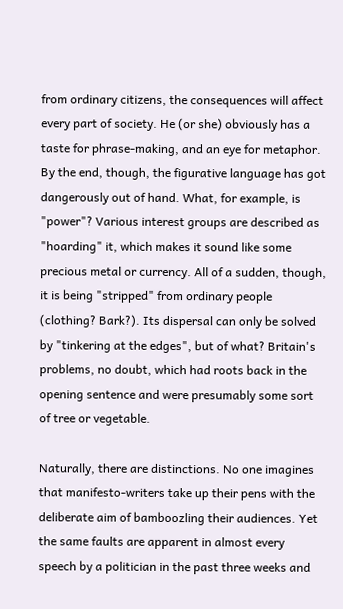from ordinary citizens, the consequences will affect every part of society. He (or she) obviously has a taste for phrase-making, and an eye for metaphor. By the end, though, the figurative language has got dangerously out of hand. What, for example, is "power"? Various interest groups are described as "hoarding" it, which makes it sound like some precious metal or currency. All of a sudden, though, it is being "stripped" from ordinary people (clothing? Bark?). Its dispersal can only be solved by "tinkering at the edges", but of what? Britain's problems, no doubt, which had roots back in the opening sentence and were presumably some sort of tree or vegetable.

Naturally, there are distinctions. No one imagines that manifesto-writers take up their pens with the deliberate aim of bamboozling their audiences. Yet the same faults are apparent in almost every speech by a politician in the past three weeks and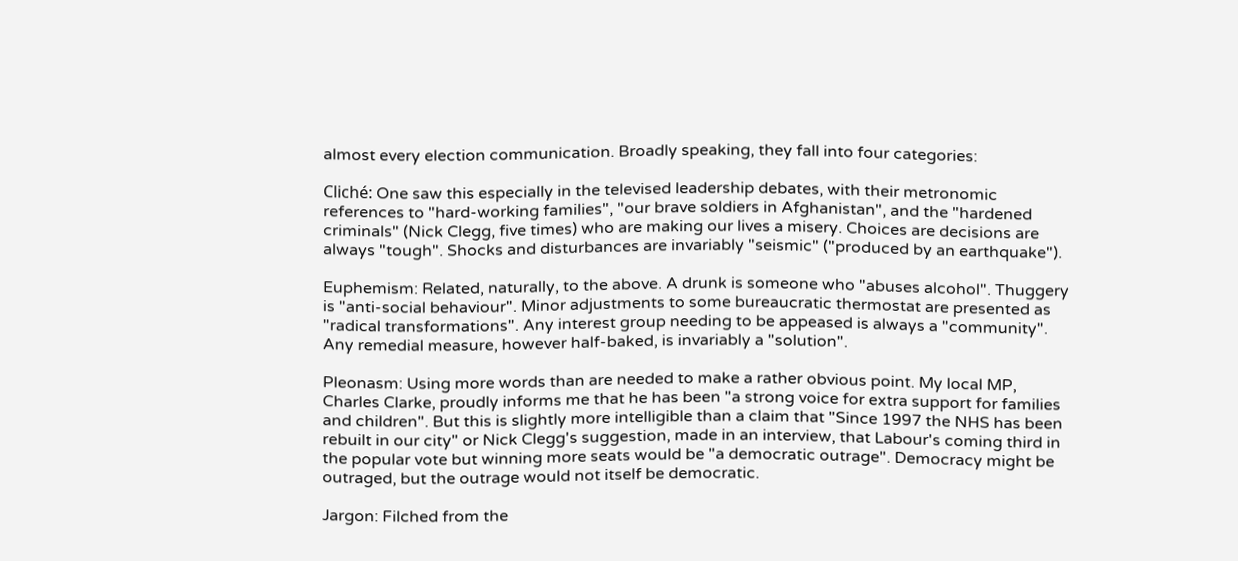almost every election communication. Broadly speaking, they fall into four categories:

Cliché: One saw this especially in the televised leadership debates, with their metronomic references to "hard-working families", "our brave soldiers in Afghanistan", and the "hardened criminals" (Nick Clegg, five times) who are making our lives a misery. Choices are decisions are always "tough". Shocks and disturbances are invariably "seismic" ("produced by an earthquake").

Euphemism: Related, naturally, to the above. A drunk is someone who "abuses alcohol". Thuggery is "anti-social behaviour". Minor adjustments to some bureaucratic thermostat are presented as "radical transformations". Any interest group needing to be appeased is always a "community". Any remedial measure, however half-baked, is invariably a "solution".

Pleonasm: Using more words than are needed to make a rather obvious point. My local MP, Charles Clarke, proudly informs me that he has been "a strong voice for extra support for families and children". But this is slightly more intelligible than a claim that "Since 1997 the NHS has been rebuilt in our city" or Nick Clegg's suggestion, made in an interview, that Labour's coming third in the popular vote but winning more seats would be "a democratic outrage". Democracy might be outraged, but the outrage would not itself be democratic.

Jargon: Filched from the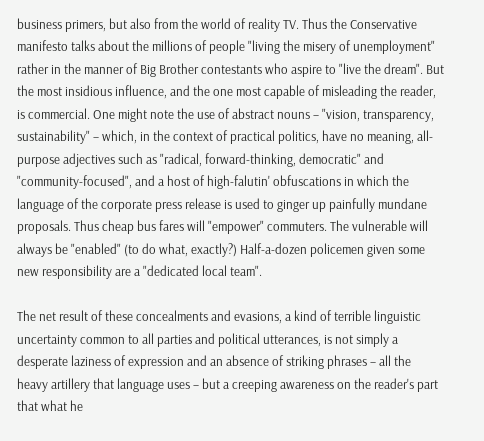business primers, but also from the world of reality TV. Thus the Conservative manifesto talks about the millions of people "living the misery of unemployment" rather in the manner of Big Brother contestants who aspire to "live the dream". But the most insidious influence, and the one most capable of misleading the reader, is commercial. One might note the use of abstract nouns – "vision, transparency, sustainability" – which, in the context of practical politics, have no meaning, all-purpose adjectives such as "radical, forward-thinking, democratic" and "community-focused", and a host of high-falutin' obfuscations in which the language of the corporate press release is used to ginger up painfully mundane proposals. Thus cheap bus fares will "empower" commuters. The vulnerable will always be "enabled" (to do what, exactly?) Half-a-dozen policemen given some new responsibility are a "dedicated local team".

The net result of these concealments and evasions, a kind of terrible linguistic uncertainty common to all parties and political utterances, is not simply a desperate laziness of expression and an absence of striking phrases – all the heavy artillery that language uses – but a creeping awareness on the reader's part that what he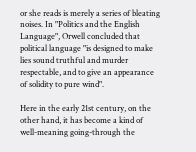or she reads is merely a series of bleating noises. In "Politics and the English Language", Orwell concluded that political language "is designed to make lies sound truthful and murder respectable, and to give an appearance of solidity to pure wind".

Here in the early 21st century, on the other hand, it has become a kind of well-meaning going-through the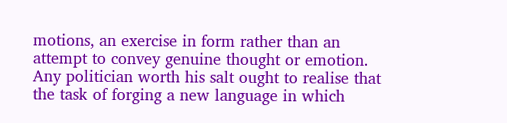motions, an exercise in form rather than an attempt to convey genuine thought or emotion. Any politician worth his salt ought to realise that the task of forging a new language in which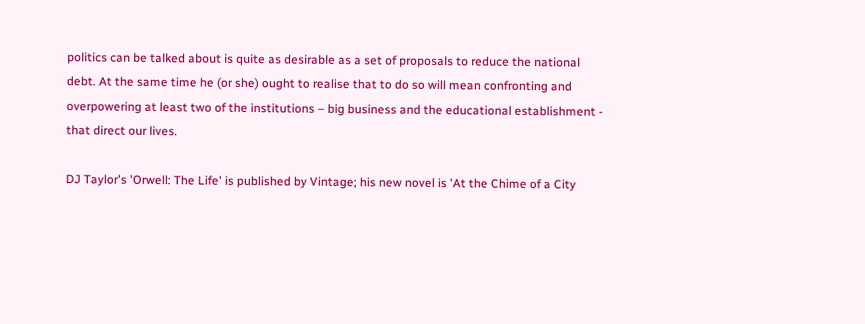politics can be talked about is quite as desirable as a set of proposals to reduce the national debt. At the same time he (or she) ought to realise that to do so will mean confronting and overpowering at least two of the institutions – big business and the educational establishment - that direct our lives.

DJ Taylor's 'Orwell: The Life' is published by Vintage; his new novel is 'At the Chime of a City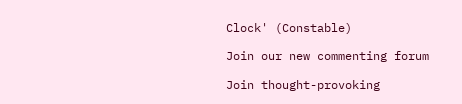Clock' (Constable)

Join our new commenting forum

Join thought-provoking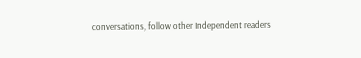conversations, follow other Independent readers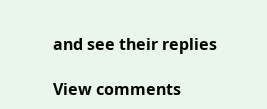and see their replies

View comments